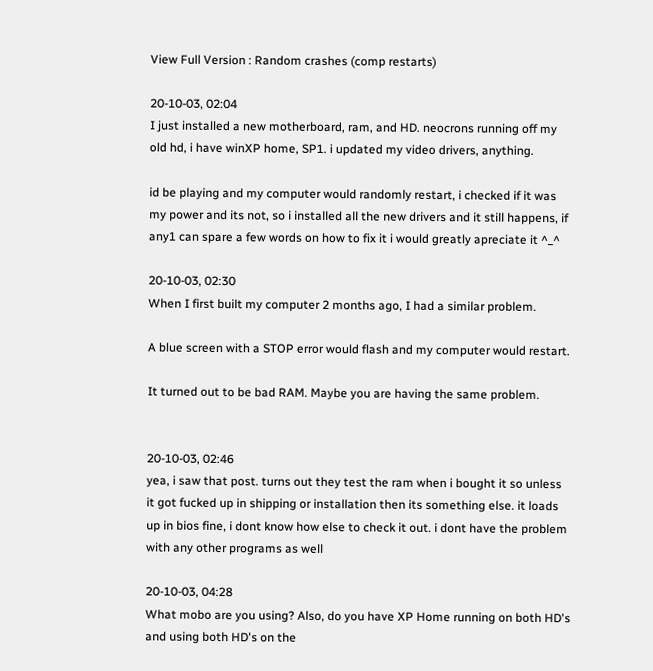View Full Version : Random crashes (comp restarts)

20-10-03, 02:04
I just installed a new motherboard, ram, and HD. neocrons running off my old hd, i have winXP home, SP1. i updated my video drivers, anything.

id be playing and my computer would randomly restart, i checked if it was my power and its not, so i installed all the new drivers and it still happens, if any1 can spare a few words on how to fix it i would greatly apreciate it ^_^

20-10-03, 02:30
When I first built my computer 2 months ago, I had a similar problem.

A blue screen with a STOP error would flash and my computer would restart.

It turned out to be bad RAM. Maybe you are having the same problem.


20-10-03, 02:46
yea, i saw that post. turns out they test the ram when i bought it so unless it got fucked up in shipping or installation then its something else. it loads up in bios fine, i dont know how else to check it out. i dont have the problem with any other programs as well

20-10-03, 04:28
What mobo are you using? Also, do you have XP Home running on both HD's and using both HD's on the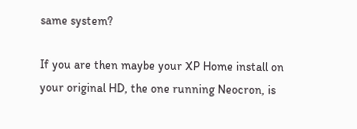same system?

If you are then maybe your XP Home install on your original HD, the one running Neocron, is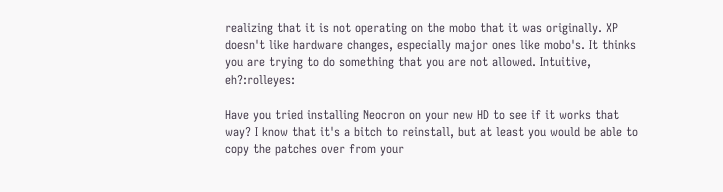realizing that it is not operating on the mobo that it was originally. XP doesn't like hardware changes, especially major ones like mobo's. It thinks you are trying to do something that you are not allowed. Intuitive, eh?:rolleyes:

Have you tried installing Neocron on your new HD to see if it works that way? I know that it's a bitch to reinstall, but at least you would be able to copy the patches over from your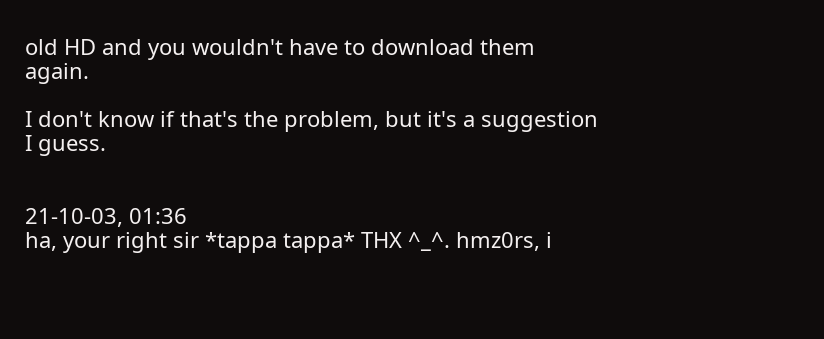old HD and you wouldn't have to download them again.

I don't know if that's the problem, but it's a suggestion I guess.


21-10-03, 01:36
ha, your right sir *tappa tappa* THX ^_^. hmz0rs, i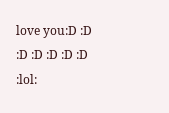love you:D :D :D :D :D :D :D :lol: